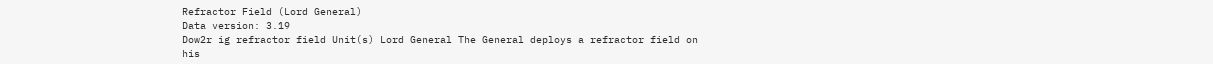Refractor Field (Lord General)
Data version: 3.19
Dow2r ig refractor field Unit(s) Lord General The General deploys a refractor field on his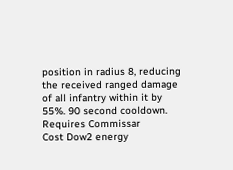position in radius 8, reducing the received ranged damage of all infantry within it by 55%. 90 second cooldown.
Requires Commissar
Cost Dow2 energy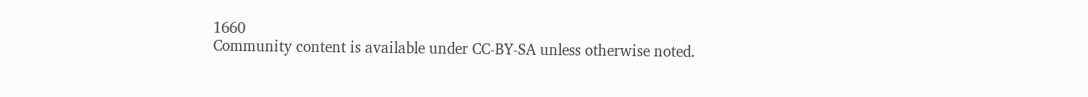1660
Community content is available under CC-BY-SA unless otherwise noted.